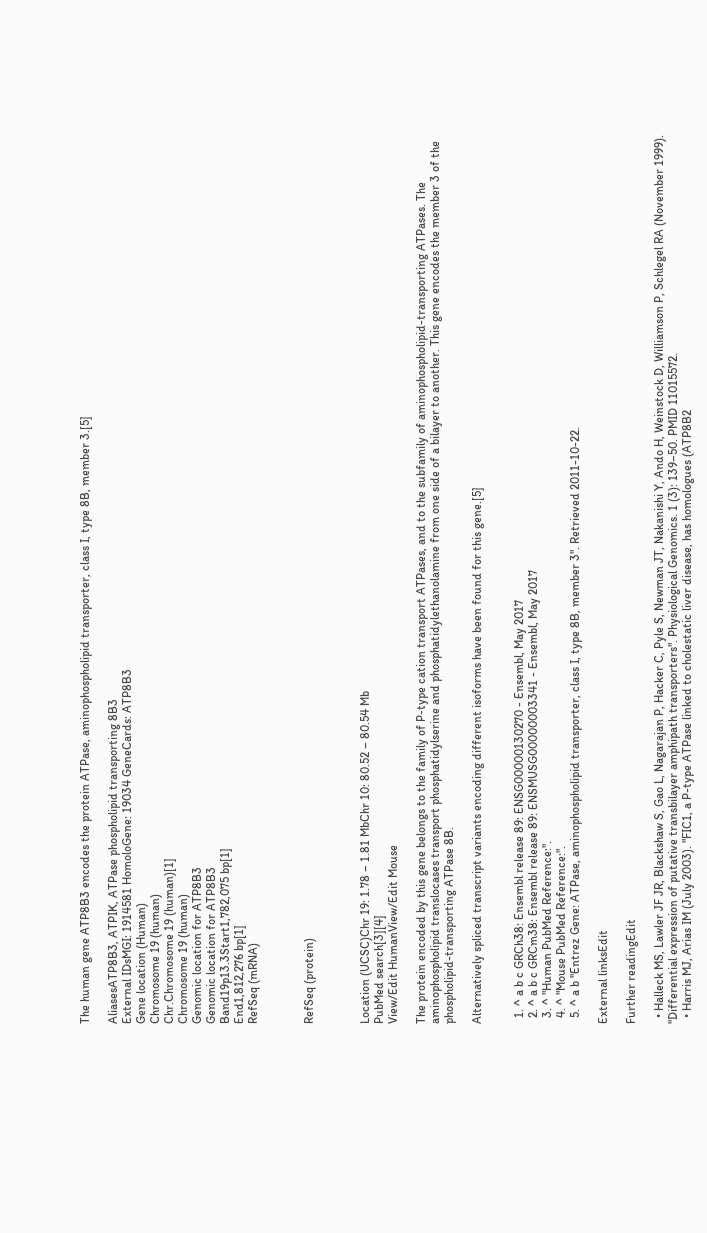The human gene ATP8B3 encodes the protein ATPase, aminophospholipid transporter, class I, type 8B, member 3.[5]

AliasesATP8B3, ATPIK, ATPase phospholipid transporting 8B3
External IDsMGI: 1914581 HomoloGene: 19034 GeneCards: ATP8B3
Gene location (Human)
Chromosome 19 (human)
Chr.Chromosome 19 (human)[1]
Chromosome 19 (human)
Genomic location for ATP8B3
Genomic location for ATP8B3
Band19p13.3Start1,782,075 bp[1]
End1,812,276 bp[1]
RefSeq (mRNA)



RefSeq (protein)



Location (UCSC)Chr 19: 1.78 – 1.81 MbChr 10: 80.52 – 80.54 Mb
PubMed search[3][4]
View/Edit HumanView/Edit Mouse

The protein encoded by this gene belongs to the family of P-type cation transport ATPases, and to the subfamily of aminophospholipid-transporting ATPases. The aminophospholipid translocases transport phosphatidylserine and phosphatidylethanolamine from one side of a bilayer to another. This gene encodes the member 3 of the phospholipid-transporting ATPase 8B.

Alternatively spliced transcript variants encoding different isoforms have been found for this gene.[5]


  1. ^ a b c GRCh38: Ensembl release 89: ENSG00000130270 - Ensembl, May 2017
  2. ^ a b c GRCm38: Ensembl release 89: ENSMUSG00000003341 - Ensembl, May 2017
  3. ^ "Human PubMed Reference:".
  4. ^ "Mouse PubMed Reference:".
  5. ^ a b "Entrez Gene: ATPase, aminophospholipid transporter, class I, type 8B, member 3". Retrieved 2011-10-22.

External linksEdit

Further readingEdit

  • Halleck MS, Lawler JF JR, Blackshaw S, Gao L, Nagarajan P, Hacker C, Pyle S, Newman JT, Nakanishi Y, Ando H, Weinstock D, Williamson P, Schlegel RA (November 1999). "Differential expression of putative transbilayer amphipath transporters". Physiological Genomics. 1 (3): 139–50. PMID 11015572.
  • Harris MJ, Arias IM (July 2003). "FIC1, a P-type ATPase linked to cholestatic liver disease, has homologues (ATP8B2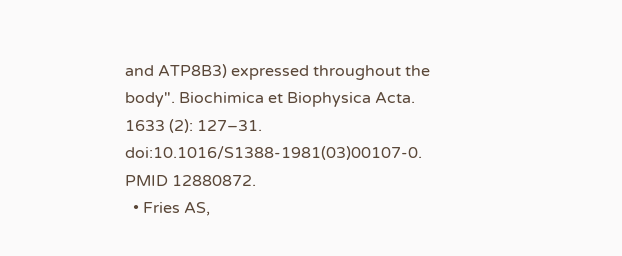and ATP8B3) expressed throughout the body". Biochimica et Biophysica Acta. 1633 (2): 127–31. doi:10.1016/S1388-1981(03)00107-0. PMID 12880872.
  • Fries AS,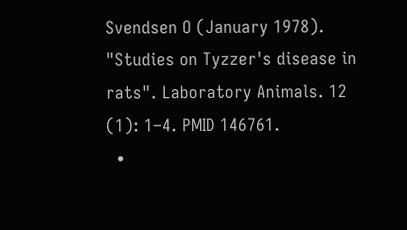Svendsen O (January 1978). "Studies on Tyzzer's disease in rats". Laboratory Animals. 12 (1): 1–4. PMID 146761.
  •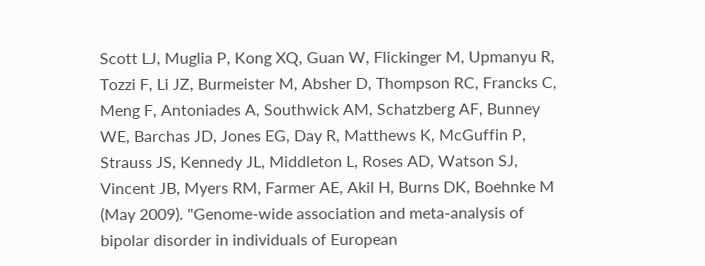Scott LJ, Muglia P, Kong XQ, Guan W, Flickinger M, Upmanyu R, Tozzi F, Li JZ, Burmeister M, Absher D, Thompson RC, Francks C, Meng F, Antoniades A, Southwick AM, Schatzberg AF, Bunney WE, Barchas JD, Jones EG, Day R, Matthews K, McGuffin P, Strauss JS, Kennedy JL, Middleton L, Roses AD, Watson SJ, Vincent JB, Myers RM, Farmer AE, Akil H, Burns DK, Boehnke M (May 2009). "Genome-wide association and meta-analysis of bipolar disorder in individuals of European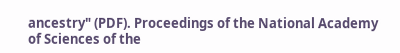ancestry" (PDF). Proceedings of the National Academy of Sciences of the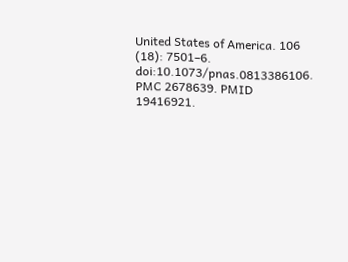United States of America. 106 (18): 7501–6. doi:10.1073/pnas.0813386106. PMC 2678639. PMID 19416921.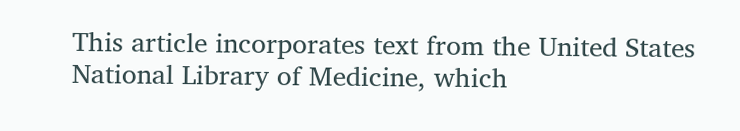This article incorporates text from the United States National Library of Medicine, which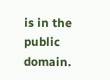is in the public domain.